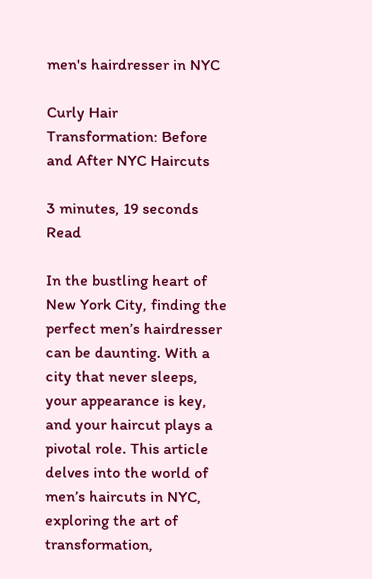men's hairdresser in NYC

Curly Hair Transformation: Before and After NYC Haircuts

3 minutes, 19 seconds Read

In the bustling heart of New York City, finding the perfect men’s hairdresser can be daunting. With a city that never sleeps, your appearance is key, and your haircut plays a pivotal role. This article delves into the world of men’s haircuts in NYC, exploring the art of transformation,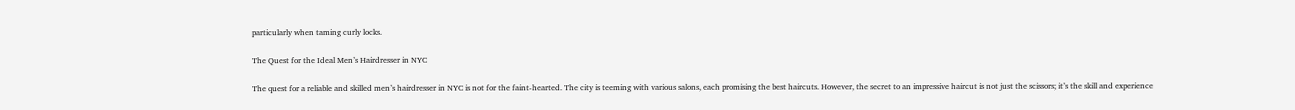particularly when taming curly locks.

The Quest for the Ideal Men’s Hairdresser in NYC

The quest for a reliable and skilled men’s hairdresser in NYC is not for the faint-hearted. The city is teeming with various salons, each promising the best haircuts. However, the secret to an impressive haircut is not just the scissors; it’s the skill and experience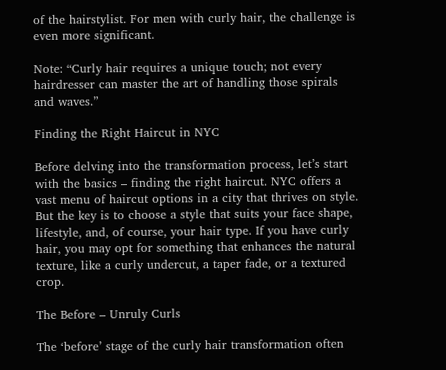of the hairstylist. For men with curly hair, the challenge is even more significant.

Note: “Curly hair requires a unique touch; not every hairdresser can master the art of handling those spirals and waves.”

Finding the Right Haircut in NYC

Before delving into the transformation process, let’s start with the basics – finding the right haircut. NYC offers a vast menu of haircut options in a city that thrives on style. But the key is to choose a style that suits your face shape, lifestyle, and, of course, your hair type. If you have curly hair, you may opt for something that enhances the natural texture, like a curly undercut, a taper fade, or a textured crop.

The Before – Unruly Curls

The ‘before’ stage of the curly hair transformation often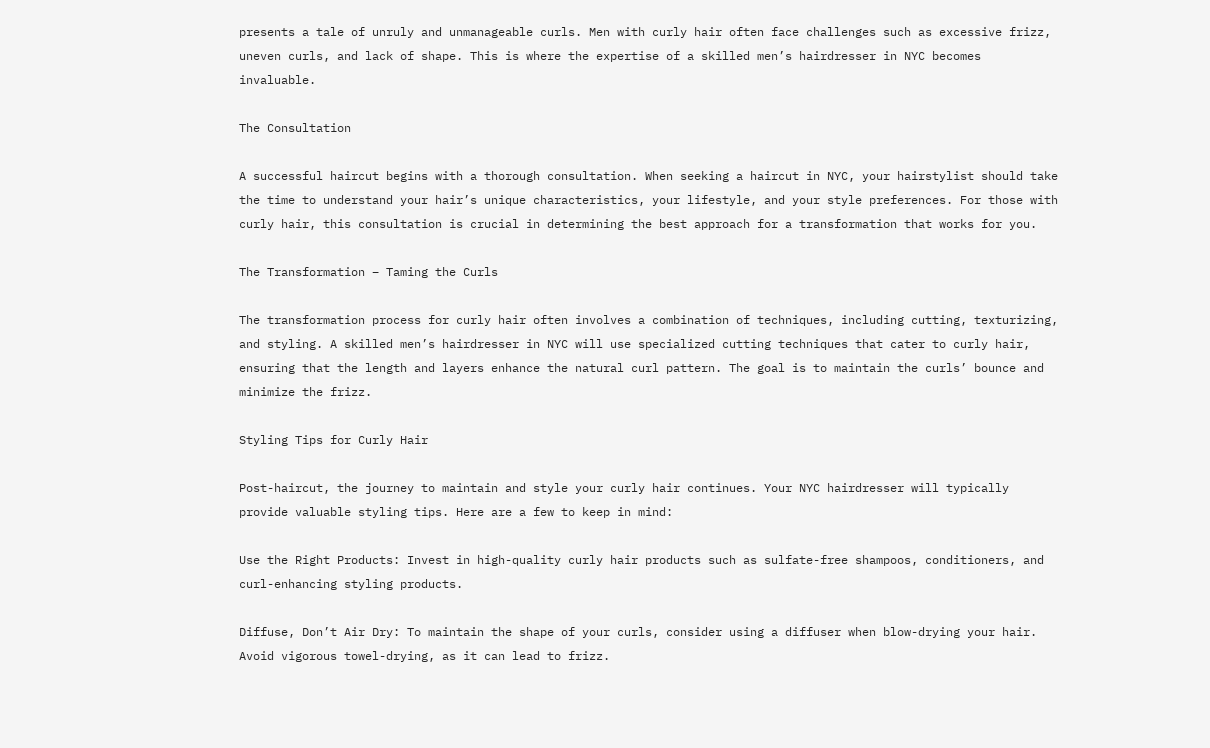presents a tale of unruly and unmanageable curls. Men with curly hair often face challenges such as excessive frizz, uneven curls, and lack of shape. This is where the expertise of a skilled men’s hairdresser in NYC becomes invaluable.

The Consultation

A successful haircut begins with a thorough consultation. When seeking a haircut in NYC, your hairstylist should take the time to understand your hair’s unique characteristics, your lifestyle, and your style preferences. For those with curly hair, this consultation is crucial in determining the best approach for a transformation that works for you.

The Transformation – Taming the Curls

The transformation process for curly hair often involves a combination of techniques, including cutting, texturizing, and styling. A skilled men’s hairdresser in NYC will use specialized cutting techniques that cater to curly hair, ensuring that the length and layers enhance the natural curl pattern. The goal is to maintain the curls’ bounce and minimize the frizz.

Styling Tips for Curly Hair

Post-haircut, the journey to maintain and style your curly hair continues. Your NYC hairdresser will typically provide valuable styling tips. Here are a few to keep in mind:

Use the Right Products: Invest in high-quality curly hair products such as sulfate-free shampoos, conditioners, and curl-enhancing styling products.

Diffuse, Don’t Air Dry: To maintain the shape of your curls, consider using a diffuser when blow-drying your hair. Avoid vigorous towel-drying, as it can lead to frizz.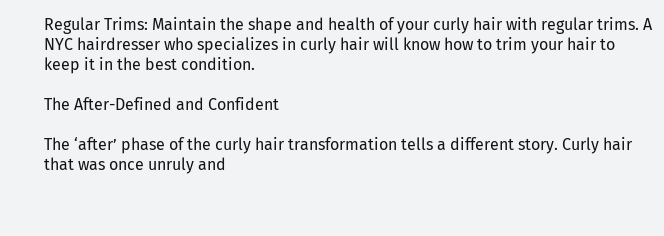Regular Trims: Maintain the shape and health of your curly hair with regular trims. A NYC hairdresser who specializes in curly hair will know how to trim your hair to keep it in the best condition.

The After-Defined and Confident

The ‘after’ phase of the curly hair transformation tells a different story. Curly hair that was once unruly and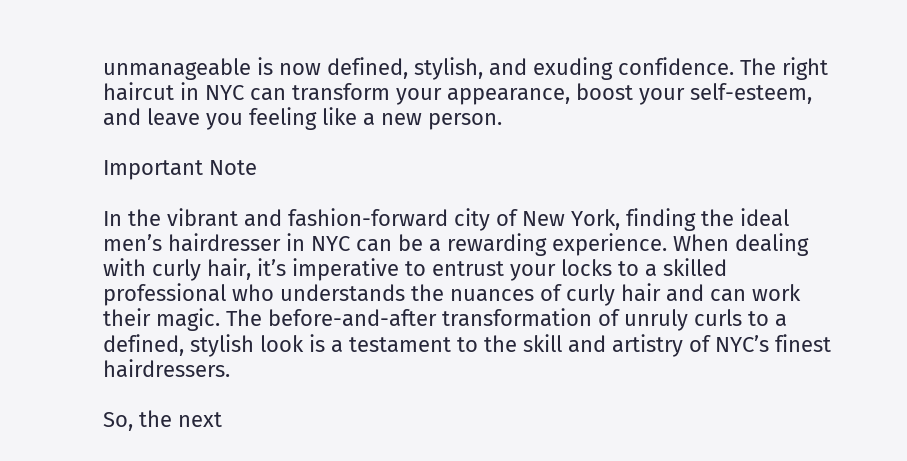unmanageable is now defined, stylish, and exuding confidence. The right haircut in NYC can transform your appearance, boost your self-esteem, and leave you feeling like a new person.

Important Note

In the vibrant and fashion-forward city of New York, finding the ideal men’s hairdresser in NYC can be a rewarding experience. When dealing with curly hair, it’s imperative to entrust your locks to a skilled professional who understands the nuances of curly hair and can work their magic. The before-and-after transformation of unruly curls to a defined, stylish look is a testament to the skill and artistry of NYC’s finest hairdressers.

So, the next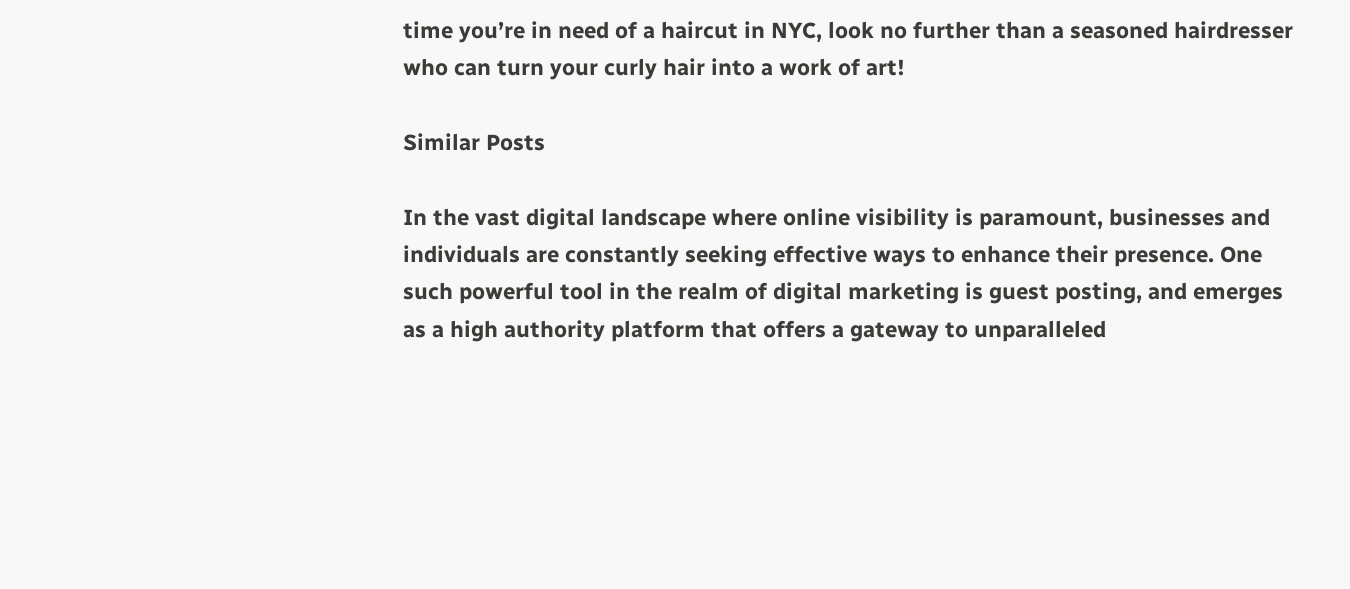time you’re in need of a haircut in NYC, look no further than a seasoned hairdresser who can turn your curly hair into a work of art!

Similar Posts

In the vast digital landscape where online visibility is paramount, businesses and individuals are constantly seeking effective ways to enhance their presence. One such powerful tool in the realm of digital marketing is guest posting, and emerges as a high authority platform that offers a gateway to unparalleled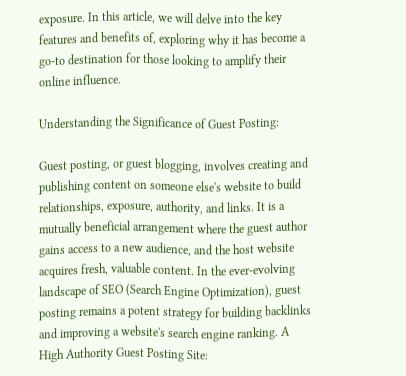exposure. In this article, we will delve into the key features and benefits of, exploring why it has become a go-to destination for those looking to amplify their online influence.

Understanding the Significance of Guest Posting:

Guest posting, or guest blogging, involves creating and publishing content on someone else's website to build relationships, exposure, authority, and links. It is a mutually beneficial arrangement where the guest author gains access to a new audience, and the host website acquires fresh, valuable content. In the ever-evolving landscape of SEO (Search Engine Optimization), guest posting remains a potent strategy for building backlinks and improving a website's search engine ranking. A High Authority Guest Posting Site: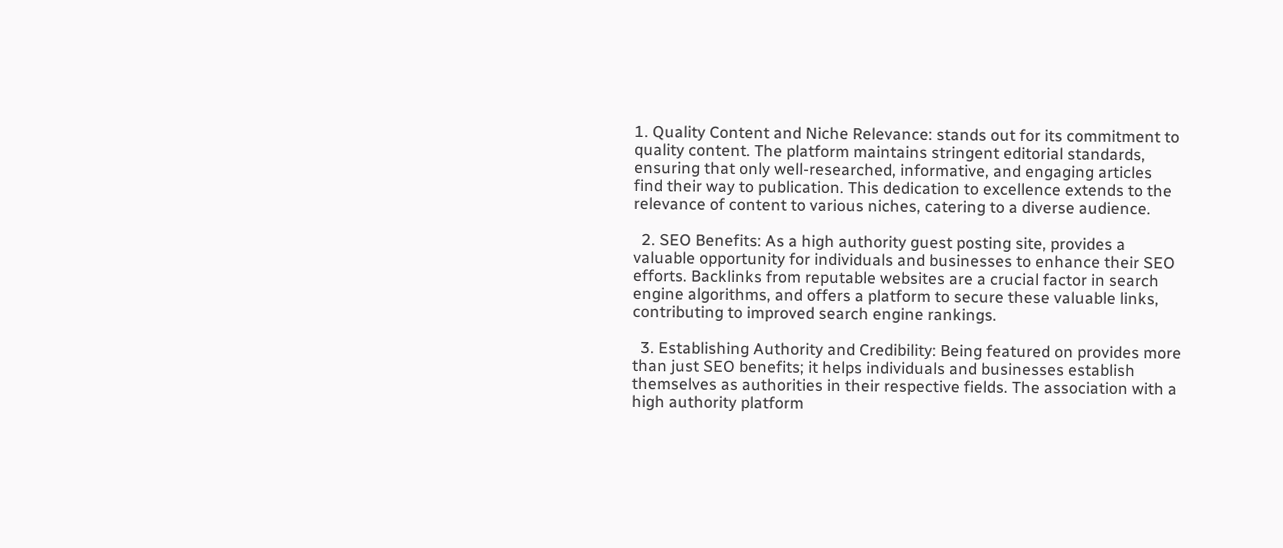1. Quality Content and Niche Relevance: stands out for its commitment to quality content. The platform maintains stringent editorial standards, ensuring that only well-researched, informative, and engaging articles find their way to publication. This dedication to excellence extends to the relevance of content to various niches, catering to a diverse audience.

  2. SEO Benefits: As a high authority guest posting site, provides a valuable opportunity for individuals and businesses to enhance their SEO efforts. Backlinks from reputable websites are a crucial factor in search engine algorithms, and offers a platform to secure these valuable links, contributing to improved search engine rankings.

  3. Establishing Authority and Credibility: Being featured on provides more than just SEO benefits; it helps individuals and businesses establish themselves as authorities in their respective fields. The association with a high authority platform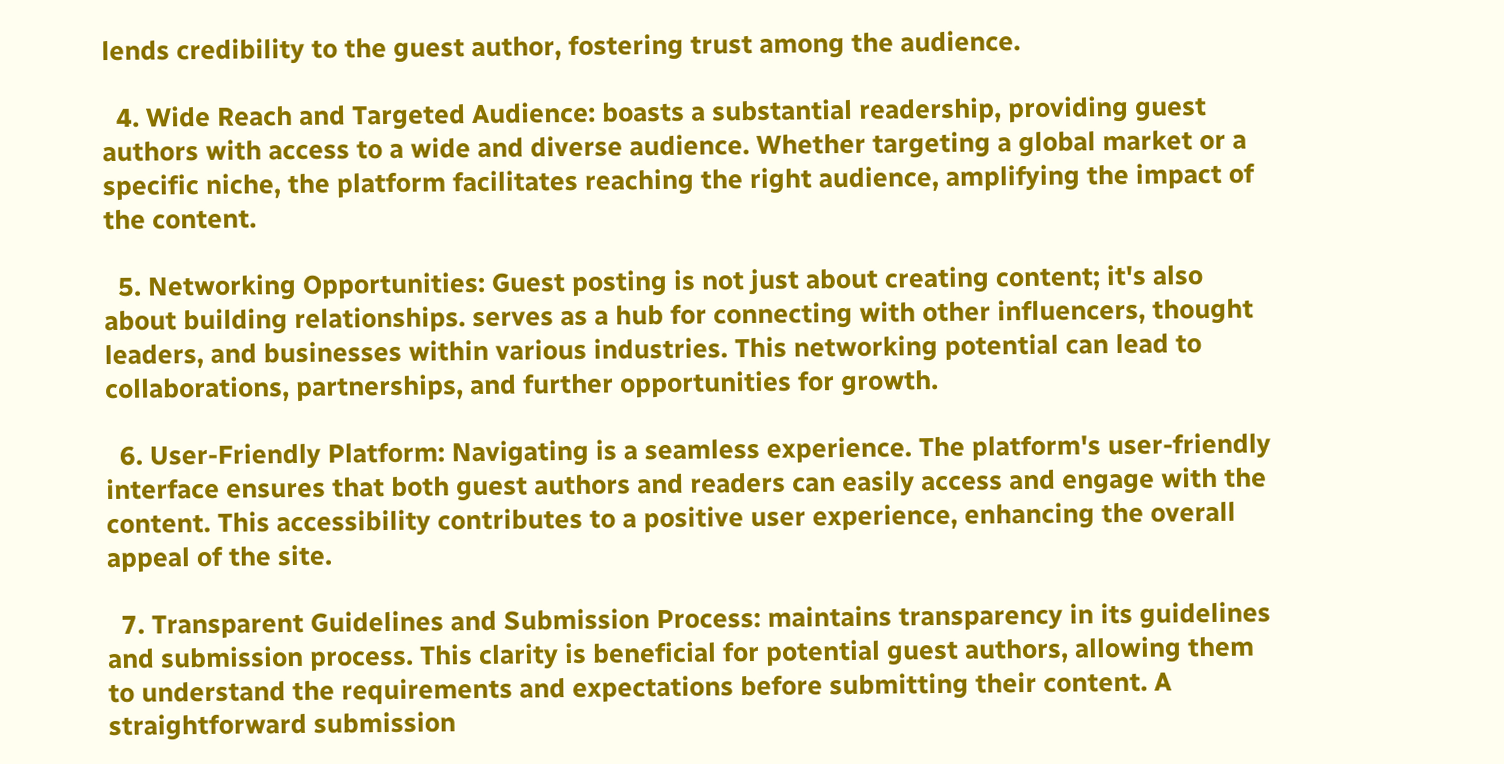lends credibility to the guest author, fostering trust among the audience.

  4. Wide Reach and Targeted Audience: boasts a substantial readership, providing guest authors with access to a wide and diverse audience. Whether targeting a global market or a specific niche, the platform facilitates reaching the right audience, amplifying the impact of the content.

  5. Networking Opportunities: Guest posting is not just about creating content; it's also about building relationships. serves as a hub for connecting with other influencers, thought leaders, and businesses within various industries. This networking potential can lead to collaborations, partnerships, and further opportunities for growth.

  6. User-Friendly Platform: Navigating is a seamless experience. The platform's user-friendly interface ensures that both guest authors and readers can easily access and engage with the content. This accessibility contributes to a positive user experience, enhancing the overall appeal of the site.

  7. Transparent Guidelines and Submission Process: maintains transparency in its guidelines and submission process. This clarity is beneficial for potential guest authors, allowing them to understand the requirements and expectations before submitting their content. A straightforward submission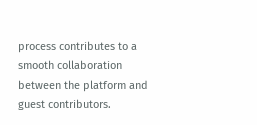process contributes to a smooth collaboration between the platform and guest contributors.